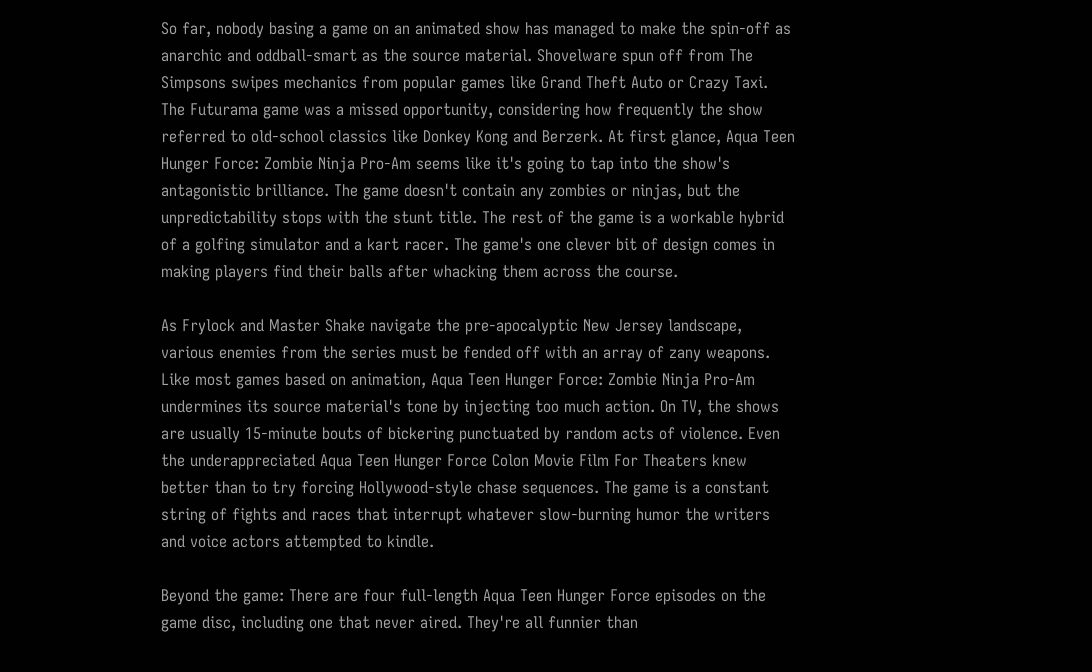So far, nobody basing a game on an animated show has managed to make the spin-off as anarchic and oddball-smart as the source material. Shovelware spun off from The Simpsons swipes mechanics from popular games like Grand Theft Auto or Crazy Taxi. The Futurama game was a missed opportunity, considering how frequently the show referred to old-school classics like Donkey Kong and Berzerk. At first glance, Aqua Teen Hunger Force: Zombie Ninja Pro-Am seems like it's going to tap into the show's antagonistic brilliance. The game doesn't contain any zombies or ninjas, but the unpredictability stops with the stunt title. The rest of the game is a workable hybrid of a golfing simulator and a kart racer. The game's one clever bit of design comes in making players find their balls after whacking them across the course.

As Frylock and Master Shake navigate the pre-apocalyptic New Jersey landscape, various enemies from the series must be fended off with an array of zany weapons. Like most games based on animation, Aqua Teen Hunger Force: Zombie Ninja Pro-Am undermines its source material's tone by injecting too much action. On TV, the shows are usually 15-minute bouts of bickering punctuated by random acts of violence. Even the underappreciated Aqua Teen Hunger Force Colon Movie Film For Theaters knew better than to try forcing Hollywood-style chase sequences. The game is a constant string of fights and races that interrupt whatever slow-burning humor the writers and voice actors attempted to kindle.

Beyond the game: There are four full-length Aqua Teen Hunger Force episodes on the game disc, including one that never aired. They're all funnier than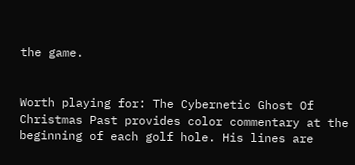the game.


Worth playing for: The Cybernetic Ghost Of Christmas Past provides color commentary at the beginning of each golf hole. His lines are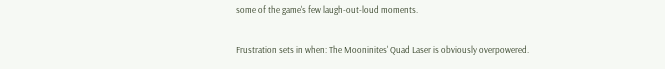some of the game's few laugh-out-loud moments.

Frustration sets in when: The Mooninites' Quad Laser is obviously overpowered.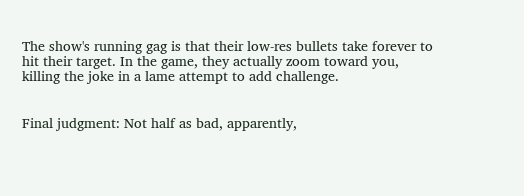The show's running gag is that their low-res bullets take forever to hit their target. In the game, they actually zoom toward you, killing the joke in a lame attempt to add challenge.


Final judgment: Not half as bad, apparently,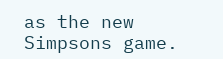as the new Simpsons game.